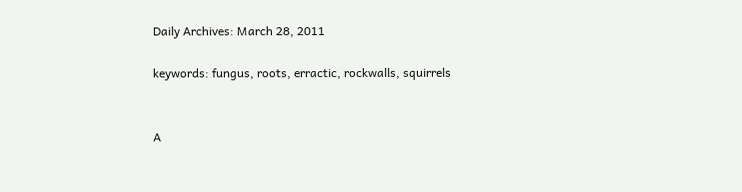Daily Archives: March 28, 2011

keywords: fungus, roots, erractic, rockwalls, squirrels


A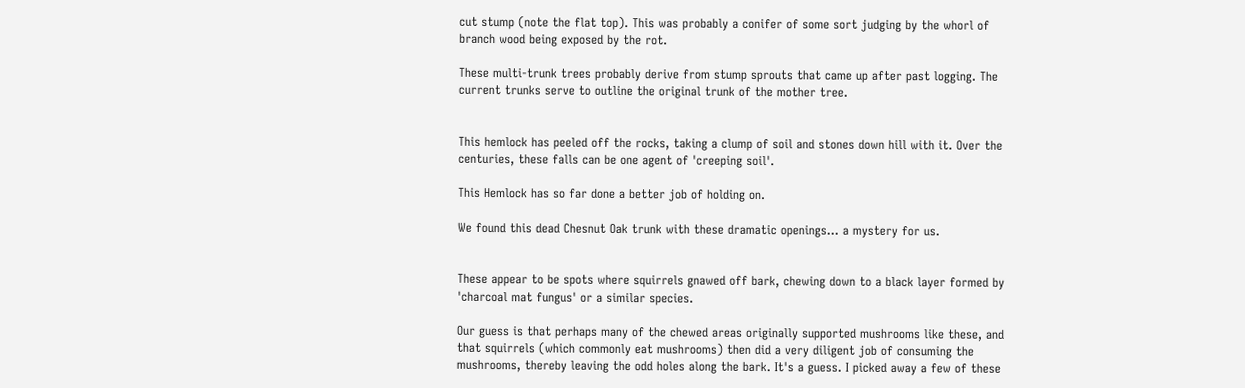cut stump (note the flat top). This was probably a conifer of some sort judging by the whorl of branch wood being exposed by the rot.

These multi-trunk trees probably derive from stump sprouts that came up after past logging. The current trunks serve to outline the original trunk of the mother tree.


This hemlock has peeled off the rocks, taking a clump of soil and stones down hill with it. Over the centuries, these falls can be one agent of 'creeping soil'.

This Hemlock has so far done a better job of holding on.

We found this dead Chesnut Oak trunk with these dramatic openings... a mystery for us.


These appear to be spots where squirrels gnawed off bark, chewing down to a black layer formed by 'charcoal mat fungus' or a similar species.

Our guess is that perhaps many of the chewed areas originally supported mushrooms like these, and that squirrels (which commonly eat mushrooms) then did a very diligent job of consuming the mushrooms, thereby leaving the odd holes along the bark. It's a guess. I picked away a few of these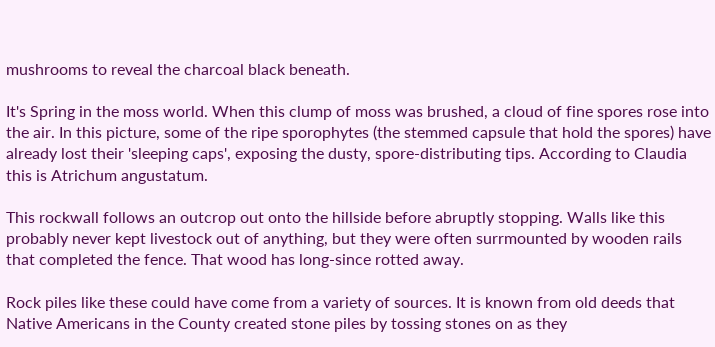mushrooms to reveal the charcoal black beneath.

It's Spring in the moss world. When this clump of moss was brushed, a cloud of fine spores rose into the air. In this picture, some of the ripe sporophytes (the stemmed capsule that hold the spores) have already lost their 'sleeping caps', exposing the dusty, spore-distributing tips. According to Claudia this is Atrichum angustatum.

This rockwall follows an outcrop out onto the hillside before abruptly stopping. Walls like this probably never kept livestock out of anything, but they were often surrmounted by wooden rails that completed the fence. That wood has long-since rotted away.

Rock piles like these could have come from a variety of sources. It is known from old deeds that Native Americans in the County created stone piles by tossing stones on as they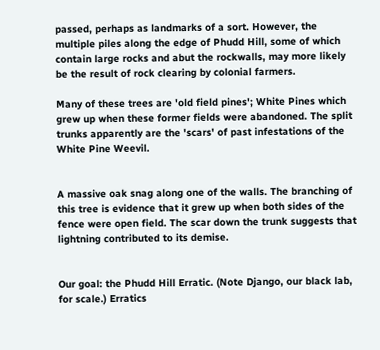passed, perhaps as landmarks of a sort. However, the multiple piles along the edge of Phudd Hill, some of which contain large rocks and abut the rockwalls, may more likely be the result of rock clearing by colonial farmers.

Many of these trees are 'old field pines'; White Pines which grew up when these former fields were abandoned. The split trunks apparently are the 'scars' of past infestations of the White Pine Weevil.


A massive oak snag along one of the walls. The branching of this tree is evidence that it grew up when both sides of the fence were open field. The scar down the trunk suggests that lightning contributed to its demise.


Our goal: the Phudd Hill Erratic. (Note Django, our black lab, for scale.) Erratics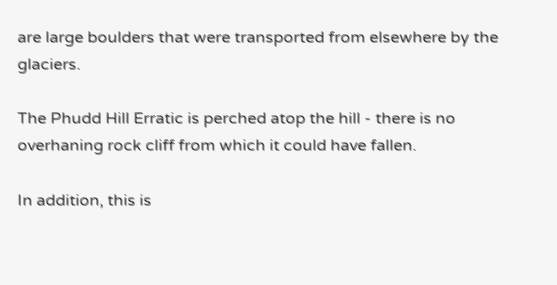are large boulders that were transported from elsewhere by the glaciers.

The Phudd Hill Erratic is perched atop the hill - there is no overhaning rock cliff from which it could have fallen.

In addition, this is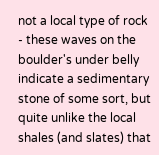not a local type of rock - these waves on the boulder's under belly indicate a sedimentary stone of some sort, but quite unlike the local shales (and slates) that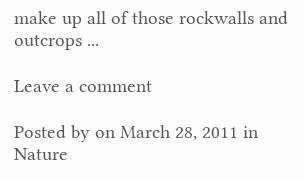make up all of those rockwalls and outcrops ...

Leave a comment

Posted by on March 28, 2011 in Nature